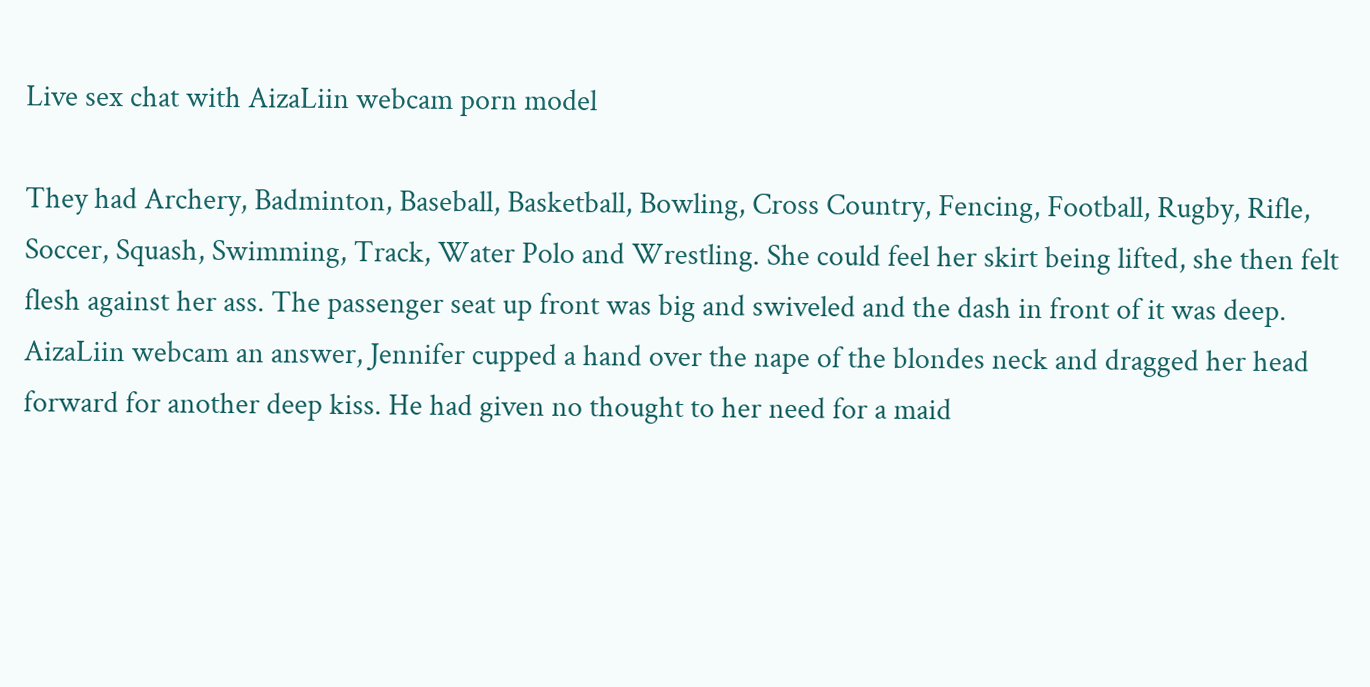Live sex chat with AizaLiin webcam porn model

They had Archery, Badminton, Baseball, Basketball, Bowling, Cross Country, Fencing, Football, Rugby, Rifle, Soccer, Squash, Swimming, Track, Water Polo and Wrestling. She could feel her skirt being lifted, she then felt flesh against her ass. The passenger seat up front was big and swiveled and the dash in front of it was deep. AizaLiin webcam an answer, Jennifer cupped a hand over the nape of the blondes neck and dragged her head forward for another deep kiss. He had given no thought to her need for a maid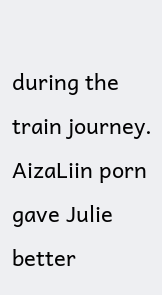during the train journey. AizaLiin porn gave Julie better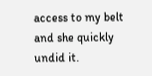access to my belt and she quickly undid it.